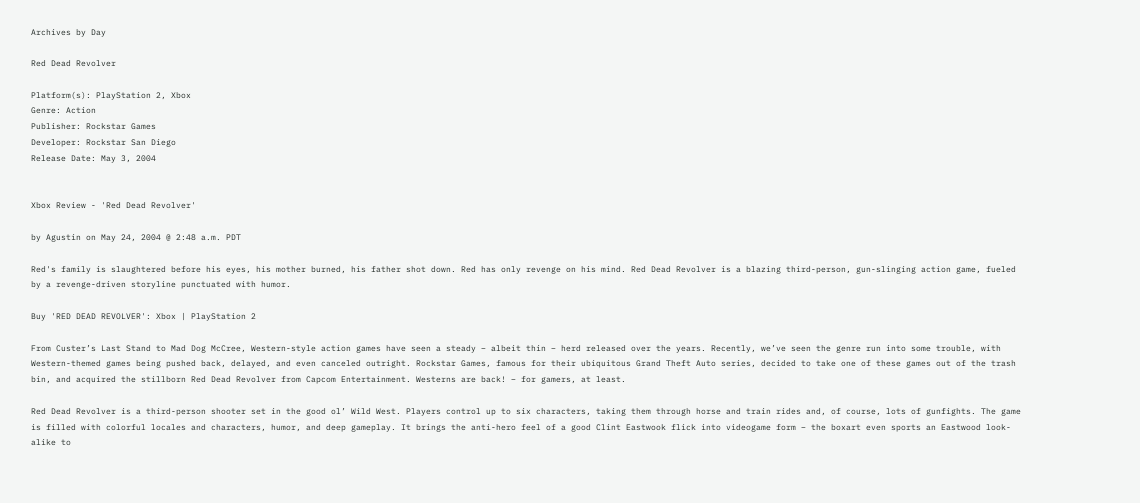Archives by Day

Red Dead Revolver

Platform(s): PlayStation 2, Xbox
Genre: Action
Publisher: Rockstar Games
Developer: Rockstar San Diego
Release Date: May 3, 2004


Xbox Review - 'Red Dead Revolver'

by Agustin on May 24, 2004 @ 2:48 a.m. PDT

Red's family is slaughtered before his eyes, his mother burned, his father shot down. Red has only revenge on his mind. Red Dead Revolver is a blazing third-person, gun-slinging action game, fueled by a revenge-driven storyline punctuated with humor.

Buy 'RED DEAD REVOLVER': Xbox | PlayStation 2

From Custer’s Last Stand to Mad Dog McCree, Western-style action games have seen a steady – albeit thin – herd released over the years. Recently, we’ve seen the genre run into some trouble, with Western-themed games being pushed back, delayed, and even canceled outright. Rockstar Games, famous for their ubiquitous Grand Theft Auto series, decided to take one of these games out of the trash bin, and acquired the stillborn Red Dead Revolver from Capcom Entertainment. Westerns are back! – for gamers, at least.

Red Dead Revolver is a third-person shooter set in the good ol’ Wild West. Players control up to six characters, taking them through horse and train rides and, of course, lots of gunfights. The game is filled with colorful locales and characters, humor, and deep gameplay. It brings the anti-hero feel of a good Clint Eastwook flick into videogame form – the boxart even sports an Eastwood look-alike to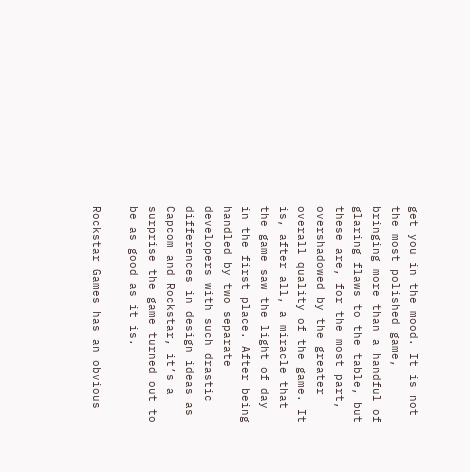get you in the mood. It is not the most polished game, bringing more than a handful of glaring flaws to the table, but these are, for the most part, overshadowed by the greater overall quality of the game. It is, after all, a miracle that the game saw the light of day in the first place. After being handled by two separate developers with such drastic differences in design ideas as Capcom and Rockstar, it’s a surprise the game turned out to be as good as it is.

Rockstar Games has an obvious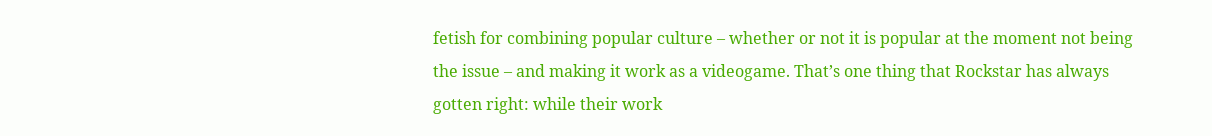fetish for combining popular culture – whether or not it is popular at the moment not being the issue – and making it work as a videogame. That’s one thing that Rockstar has always gotten right: while their work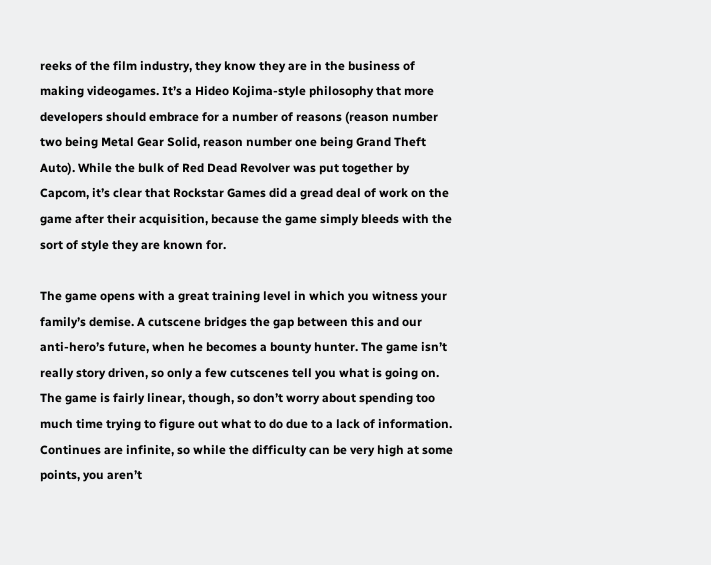reeks of the film industry, they know they are in the business of making videogames. It’s a Hideo Kojima-style philosophy that more developers should embrace for a number of reasons (reason number two being Metal Gear Solid, reason number one being Grand Theft Auto). While the bulk of Red Dead Revolver was put together by Capcom, it’s clear that Rockstar Games did a gread deal of work on the game after their acquisition, because the game simply bleeds with the sort of style they are known for.

The game opens with a great training level in which you witness your family’s demise. A cutscene bridges the gap between this and our anti-hero’s future, when he becomes a bounty hunter. The game isn’t really story driven, so only a few cutscenes tell you what is going on. The game is fairly linear, though, so don’t worry about spending too much time trying to figure out what to do due to a lack of information. Continues are infinite, so while the difficulty can be very high at some points, you aren’t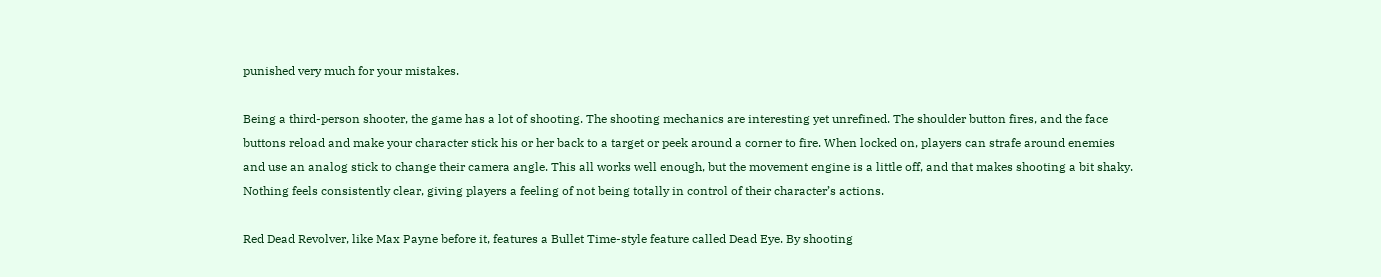punished very much for your mistakes.

Being a third-person shooter, the game has a lot of shooting. The shooting mechanics are interesting yet unrefined. The shoulder button fires, and the face buttons reload and make your character stick his or her back to a target or peek around a corner to fire. When locked on, players can strafe around enemies and use an analog stick to change their camera angle. This all works well enough, but the movement engine is a little off, and that makes shooting a bit shaky. Nothing feels consistently clear, giving players a feeling of not being totally in control of their character’s actions.

Red Dead Revolver, like Max Payne before it, features a Bullet Time-style feature called Dead Eye. By shooting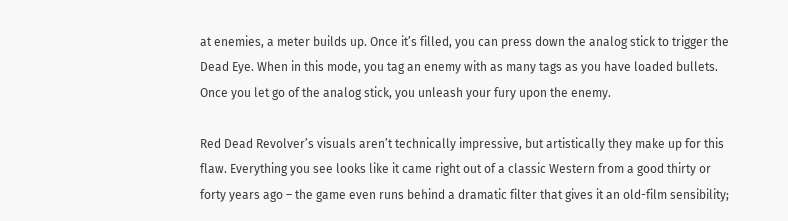at enemies, a meter builds up. Once it’s filled, you can press down the analog stick to trigger the Dead Eye. When in this mode, you tag an enemy with as many tags as you have loaded bullets. Once you let go of the analog stick, you unleash your fury upon the enemy.

Red Dead Revolver’s visuals aren’t technically impressive, but artistically they make up for this flaw. Everything you see looks like it came right out of a classic Western from a good thirty or forty years ago – the game even runs behind a dramatic filter that gives it an old-film sensibility;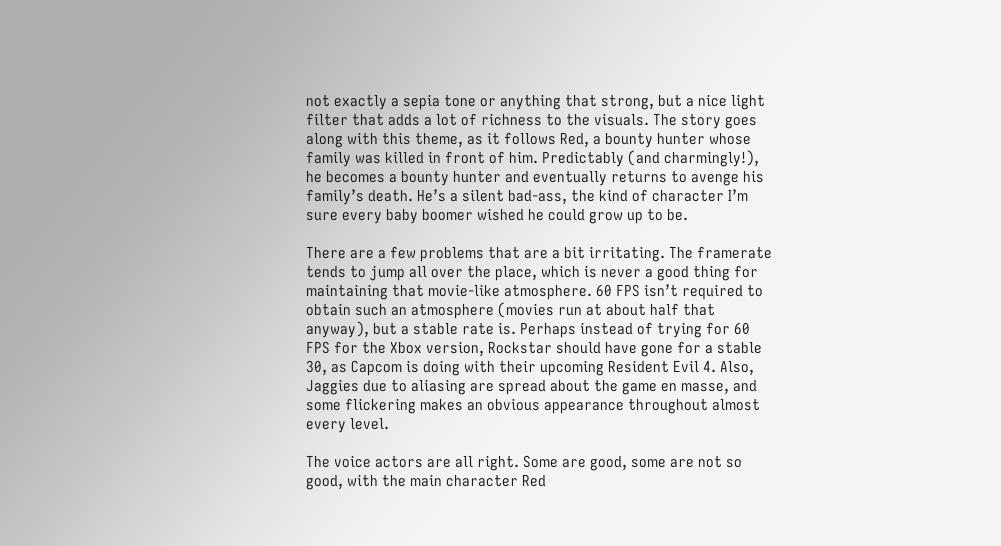not exactly a sepia tone or anything that strong, but a nice light filter that adds a lot of richness to the visuals. The story goes along with this theme, as it follows Red, a bounty hunter whose family was killed in front of him. Predictably (and charmingly!), he becomes a bounty hunter and eventually returns to avenge his family’s death. He’s a silent bad-ass, the kind of character I’m sure every baby boomer wished he could grow up to be.

There are a few problems that are a bit irritating. The framerate tends to jump all over the place, which is never a good thing for maintaining that movie-like atmosphere. 60 FPS isn’t required to obtain such an atmosphere (movies run at about half that anyway), but a stable rate is. Perhaps instead of trying for 60 FPS for the Xbox version, Rockstar should have gone for a stable 30, as Capcom is doing with their upcoming Resident Evil 4. Also, Jaggies due to aliasing are spread about the game en masse, and some flickering makes an obvious appearance throughout almost every level.

The voice actors are all right. Some are good, some are not so good, with the main character Red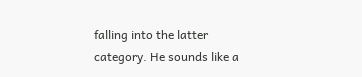falling into the latter category. He sounds like a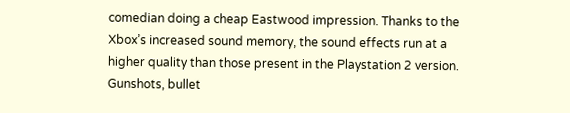comedian doing a cheap Eastwood impression. Thanks to the Xbox’s increased sound memory, the sound effects run at a higher quality than those present in the Playstation 2 version. Gunshots, bullet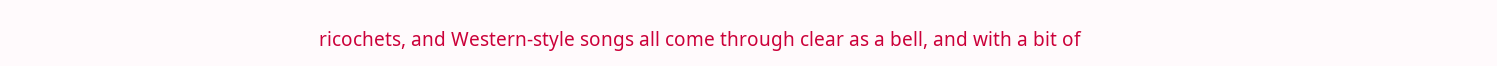ricochets, and Western-style songs all come through clear as a bell, and with a bit of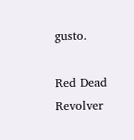gusto.

Red Dead Revolver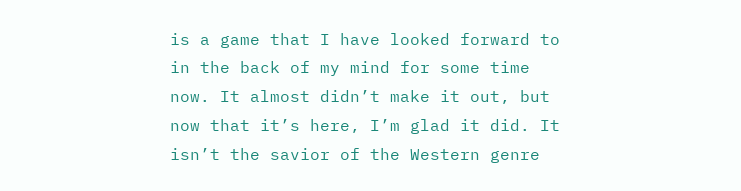is a game that I have looked forward to in the back of my mind for some time now. It almost didn’t make it out, but now that it’s here, I’m glad it did. It isn’t the savior of the Western genre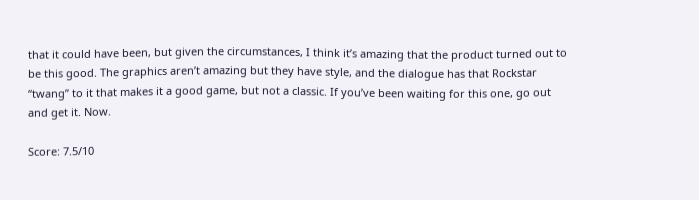that it could have been, but given the circumstances, I think it’s amazing that the product turned out to be this good. The graphics aren’t amazing but they have style, and the dialogue has that Rockstar “twang” to it that makes it a good game, but not a classic. If you’ve been waiting for this one, go out and get it. Now.

Score: 7.5/10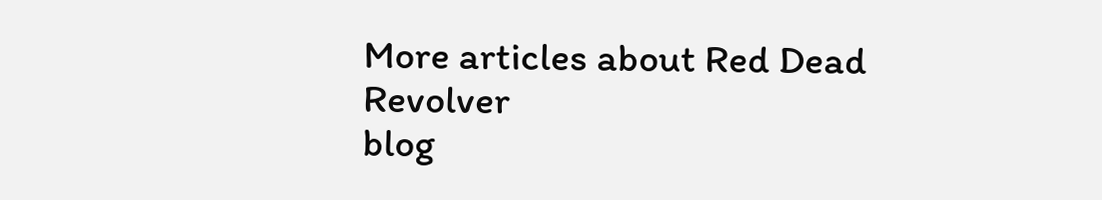More articles about Red Dead Revolver
blog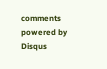comments powered by Disqus